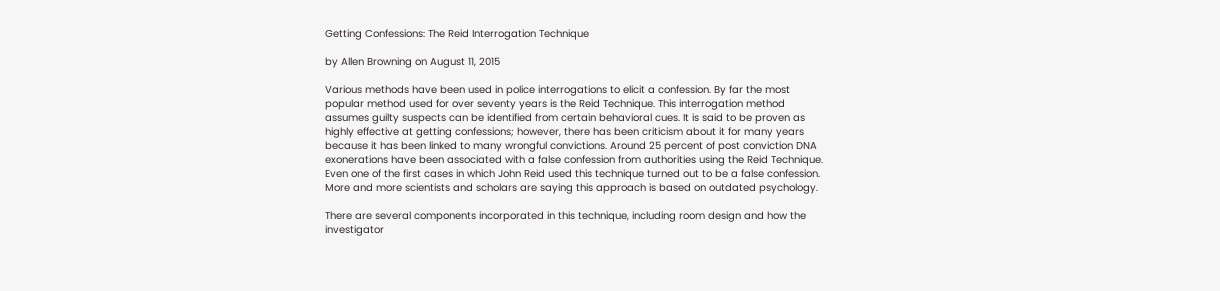Getting Confessions: The Reid Interrogation Technique

by Allen Browning on August 11, 2015

Various methods have been used in police interrogations to elicit a confession. By far the most popular method used for over seventy years is the Reid Technique. This interrogation method assumes guilty suspects can be identified from certain behavioral cues. It is said to be proven as highly effective at getting confessions; however, there has been criticism about it for many years because it has been linked to many wrongful convictions. Around 25 percent of post conviction DNA exonerations have been associated with a false confession from authorities using the Reid Technique. Even one of the first cases in which John Reid used this technique turned out to be a false confession. More and more scientists and scholars are saying this approach is based on outdated psychology.

There are several components incorporated in this technique, including room design and how the investigator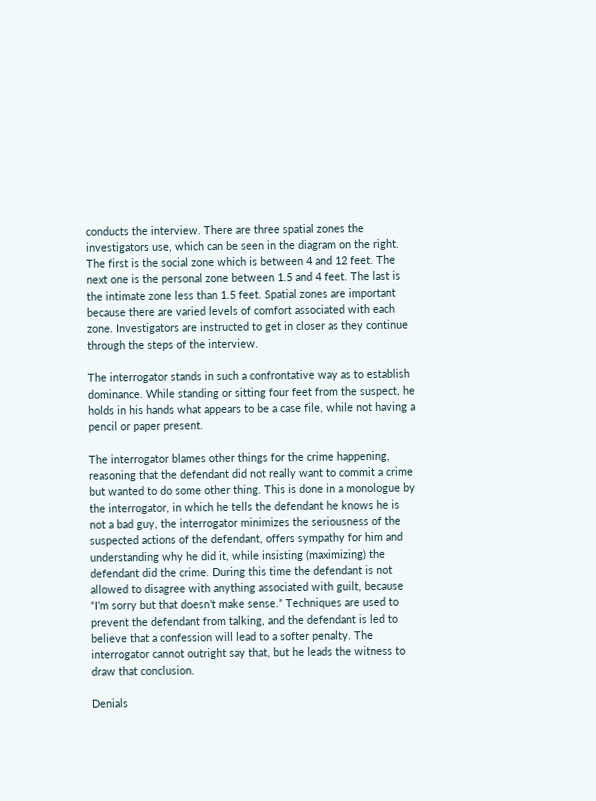conducts the interview. There are three spatial zones the investigators use, which can be seen in the diagram on the right. The first is the social zone which is between 4 and 12 feet. The next one is the personal zone between 1.5 and 4 feet. The last is the intimate zone less than 1.5 feet. Spatial zones are important because there are varied levels of comfort associated with each zone. Investigators are instructed to get in closer as they continue through the steps of the interview.

The interrogator stands in such a confrontative way as to establish dominance. While standing or sitting four feet from the suspect, he holds in his hands what appears to be a case file, while not having a pencil or paper present.

The interrogator blames other things for the crime happening, reasoning that the defendant did not really want to commit a crime but wanted to do some other thing. This is done in a monologue by the interrogator, in which he tells the defendant he knows he is not a bad guy, the interrogator minimizes the seriousness of the suspected actions of the defendant, offers sympathy for him and understanding why he did it, while insisting (maximizing) the defendant did the crime. During this time the defendant is not allowed to disagree with anything associated with guilt, because “I’m sorry but that doesn’t make sense.” Techniques are used to prevent the defendant from talking, and the defendant is led to believe that a confession will lead to a softer penalty. The interrogator cannot outright say that, but he leads the witness to draw that conclusion.

Denials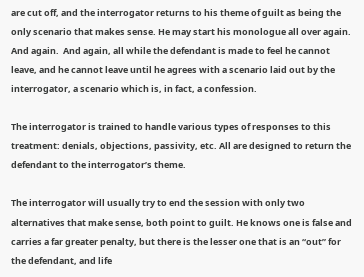are cut off, and the interrogator returns to his theme of guilt as being the only scenario that makes sense. He may start his monologue all over again. And again.  And again, all while the defendant is made to feel he cannot leave, and he cannot leave until he agrees with a scenario laid out by the interrogator, a scenario which is, in fact, a confession.

The interrogator is trained to handle various types of responses to this treatment: denials, objections, passivity, etc. All are designed to return the defendant to the interrogator’s theme.

The interrogator will usually try to end the session with only two alternatives that make sense, both point to guilt. He knows one is false and carries a far greater penalty, but there is the lesser one that is an “out” for the defendant, and life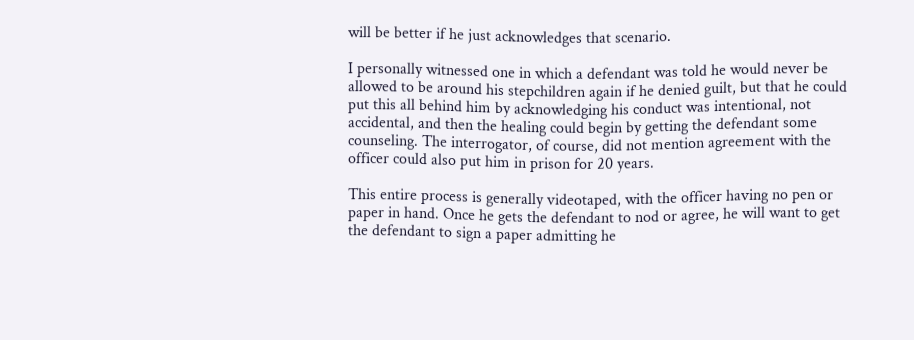will be better if he just acknowledges that scenario.

I personally witnessed one in which a defendant was told he would never be allowed to be around his stepchildren again if he denied guilt, but that he could put this all behind him by acknowledging his conduct was intentional, not accidental, and then the healing could begin by getting the defendant some counseling. The interrogator, of course, did not mention agreement with the officer could also put him in prison for 20 years.

This entire process is generally videotaped, with the officer having no pen or paper in hand. Once he gets the defendant to nod or agree, he will want to get the defendant to sign a paper admitting he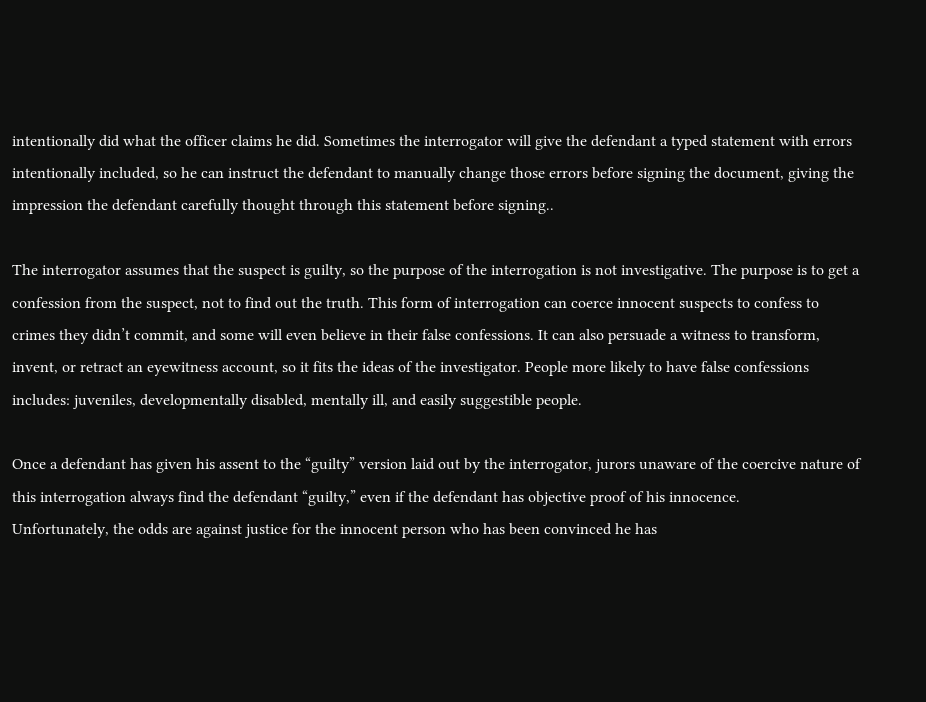intentionally did what the officer claims he did. Sometimes the interrogator will give the defendant a typed statement with errors intentionally included, so he can instruct the defendant to manually change those errors before signing the document, giving the impression the defendant carefully thought through this statement before signing..

The interrogator assumes that the suspect is guilty, so the purpose of the interrogation is not investigative. The purpose is to get a confession from the suspect, not to find out the truth. This form of interrogation can coerce innocent suspects to confess to crimes they didn’t commit, and some will even believe in their false confessions. It can also persuade a witness to transform, invent, or retract an eyewitness account, so it fits the ideas of the investigator. People more likely to have false confessions includes: juveniles, developmentally disabled, mentally ill, and easily suggestible people.

Once a defendant has given his assent to the “guilty” version laid out by the interrogator, jurors unaware of the coercive nature of this interrogation always find the defendant “guilty,” even if the defendant has objective proof of his innocence.
Unfortunately, the odds are against justice for the innocent person who has been convinced he has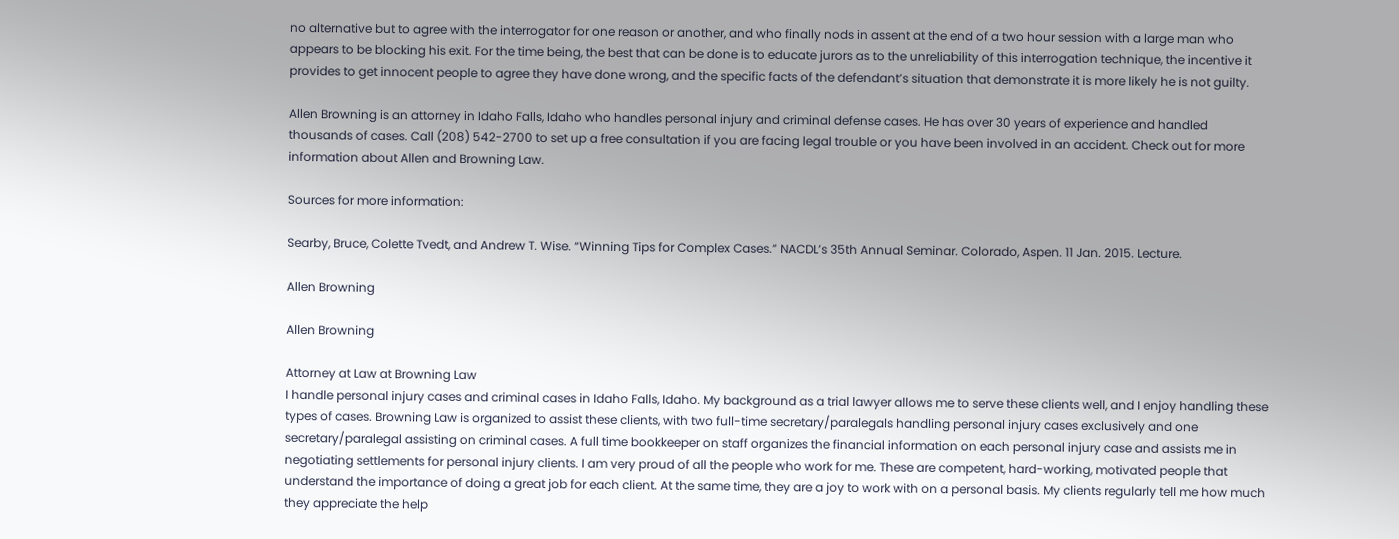no alternative but to agree with the interrogator for one reason or another, and who finally nods in assent at the end of a two hour session with a large man who appears to be blocking his exit. For the time being, the best that can be done is to educate jurors as to the unreliability of this interrogation technique, the incentive it provides to get innocent people to agree they have done wrong, and the specific facts of the defendant’s situation that demonstrate it is more likely he is not guilty.

Allen Browning is an attorney in Idaho Falls, Idaho who handles personal injury and criminal defense cases. He has over 30 years of experience and handled thousands of cases. Call (208) 542-2700 to set up a free consultation if you are facing legal trouble or you have been involved in an accident. Check out for more information about Allen and Browning Law.

Sources for more information:

Searby, Bruce, Colette Tvedt, and Andrew T. Wise. “Winning Tips for Complex Cases.” NACDL’s 35th Annual Seminar. Colorado, Aspen. 11 Jan. 2015. Lecture.

Allen Browning

Allen Browning

Attorney at Law at Browning Law
I handle personal injury cases and criminal cases in Idaho Falls, Idaho. My background as a trial lawyer allows me to serve these clients well, and I enjoy handling these types of cases. Browning Law is organized to assist these clients, with two full-time secretary/paralegals handling personal injury cases exclusively and one secretary/paralegal assisting on criminal cases. A full time bookkeeper on staff organizes the financial information on each personal injury case and assists me in negotiating settlements for personal injury clients. I am very proud of all the people who work for me. These are competent, hard-working, motivated people that understand the importance of doing a great job for each client. At the same time, they are a joy to work with on a personal basis. My clients regularly tell me how much they appreciate the help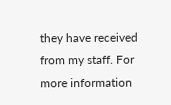they have received from my staff. For more information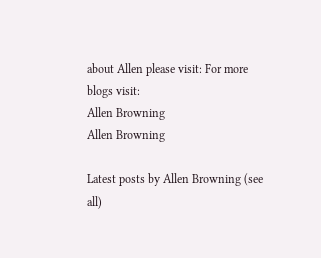about Allen please visit: For more blogs visit:
Allen Browning
Allen Browning

Latest posts by Allen Browning (see all)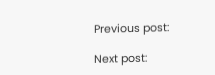Previous post:

Next post: